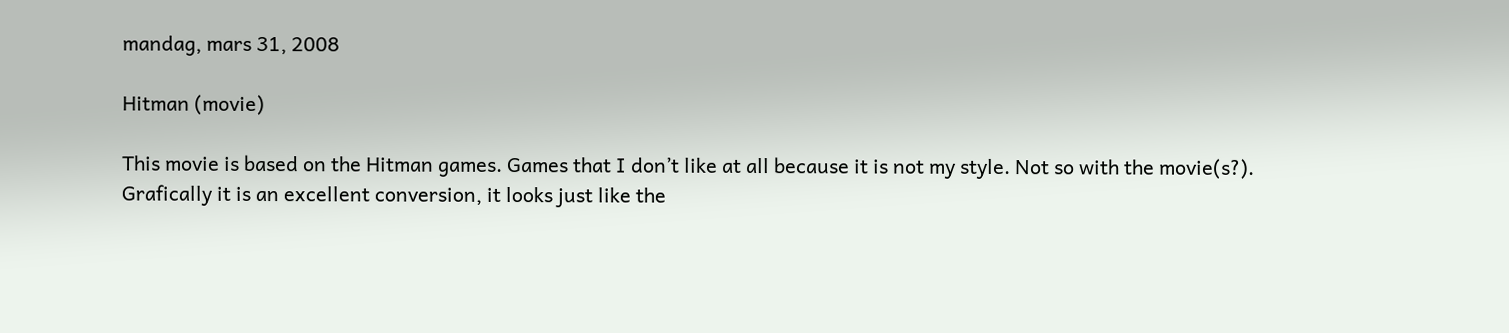mandag, mars 31, 2008

Hitman (movie)

This movie is based on the Hitman games. Games that I don’t like at all because it is not my style. Not so with the movie(s?).
Grafically it is an excellent conversion, it looks just like the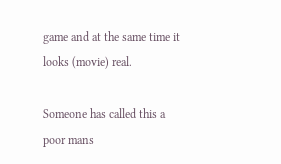game and at the same time it looks (movie) real.

Someone has called this a poor mans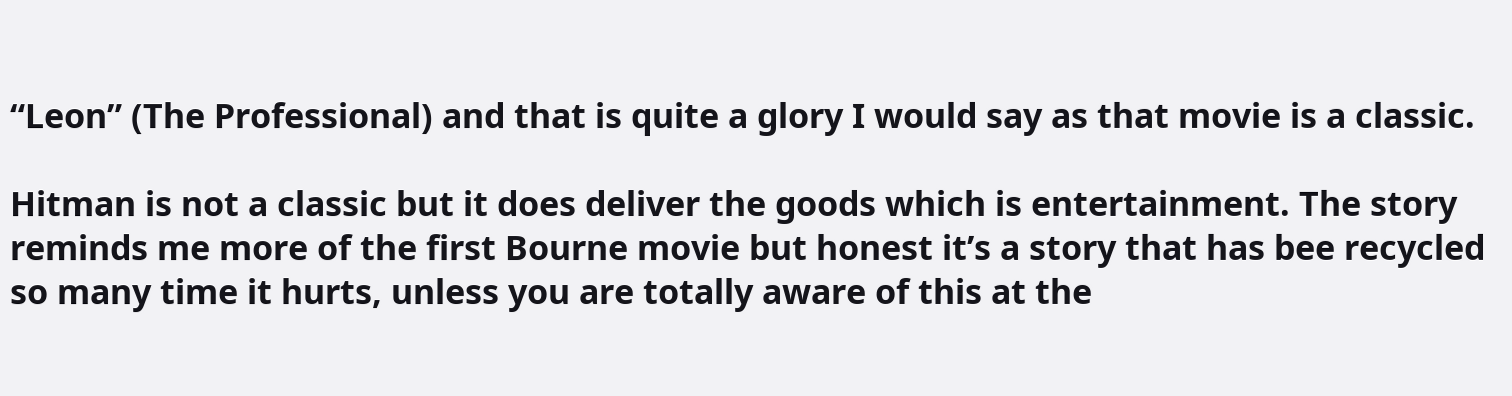“Leon” (The Professional) and that is quite a glory I would say as that movie is a classic.

Hitman is not a classic but it does deliver the goods which is entertainment. The story reminds me more of the first Bourne movie but honest it’s a story that has bee recycled so many time it hurts, unless you are totally aware of this at the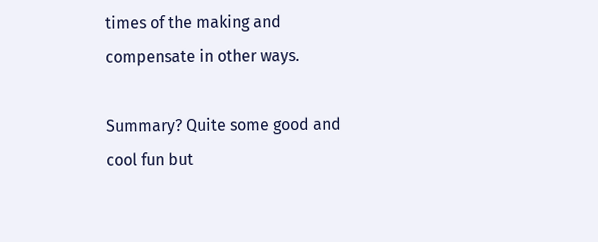times of the making and compensate in other ways.

Summary? Quite some good and cool fun but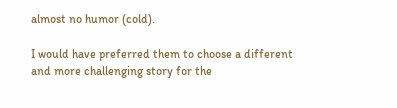almost no humor (cold).

I would have preferred them to choose a different and more challenging story for the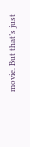movie. But that’s just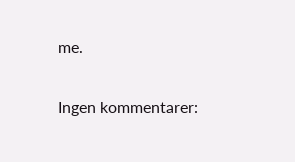me.

Ingen kommentarer: